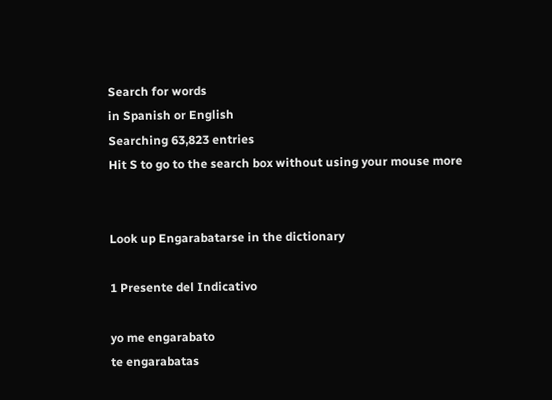Search for words
in Spanish or English
Searching 63,823 entries
Hit S to go to the search box without using your mouse more


Look up Engarabatarse in the dictionary

1 Presente del Indicativo

yo me engarabato
te engarabatas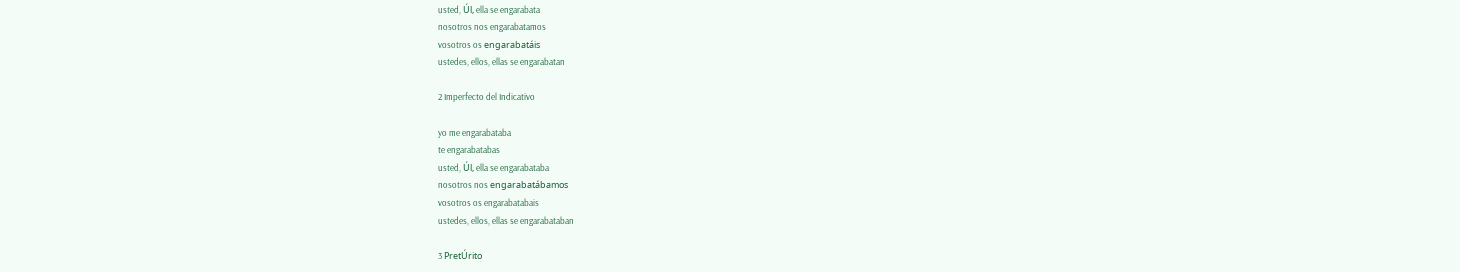usted, Úl, ella se engarabata
nosotros nos engarabatamos
vosotros os engarabatáis
ustedes, ellos, ellas se engarabatan

2 Imperfecto del Indicativo

yo me engarabataba
te engarabatabas
usted, Úl, ella se engarabataba
nosotros nos engarabatábamos
vosotros os engarabatabais
ustedes, ellos, ellas se engarabataban

3 PretÚrito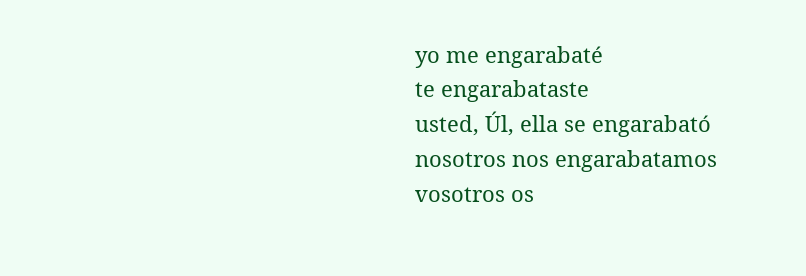yo me engarabaté
te engarabataste
usted, Úl, ella se engarabató
nosotros nos engarabatamos
vosotros os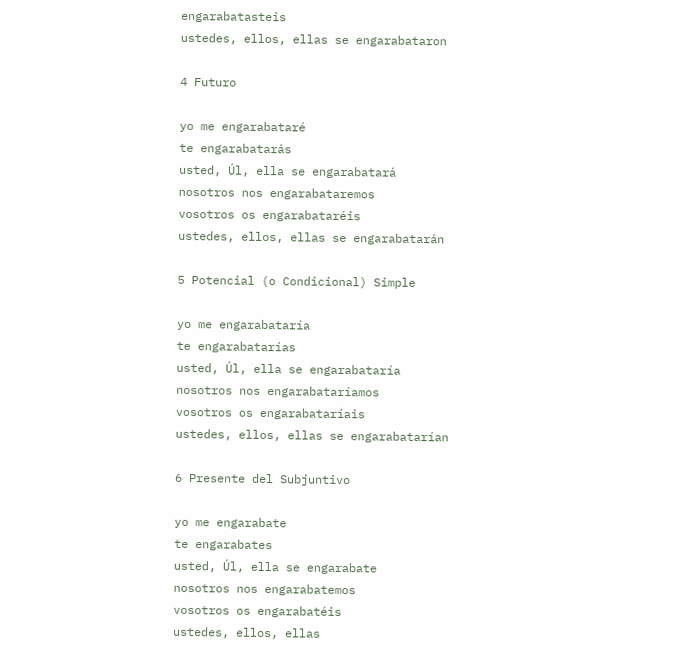engarabatasteis
ustedes, ellos, ellas se engarabataron

4 Futuro

yo me engarabataré
te engarabatarás
usted, Úl, ella se engarabatará
nosotros nos engarabataremos
vosotros os engarabataréis
ustedes, ellos, ellas se engarabatarán

5 Potencial (o Condicional) Simple

yo me engarabataría
te engarabatarías
usted, Úl, ella se engarabataría
nosotros nos engarabataríamos
vosotros os engarabataríais
ustedes, ellos, ellas se engarabatarían

6 Presente del Subjuntivo

yo me engarabate
te engarabates
usted, Úl, ella se engarabate
nosotros nos engarabatemos
vosotros os engarabatéis
ustedes, ellos, ellas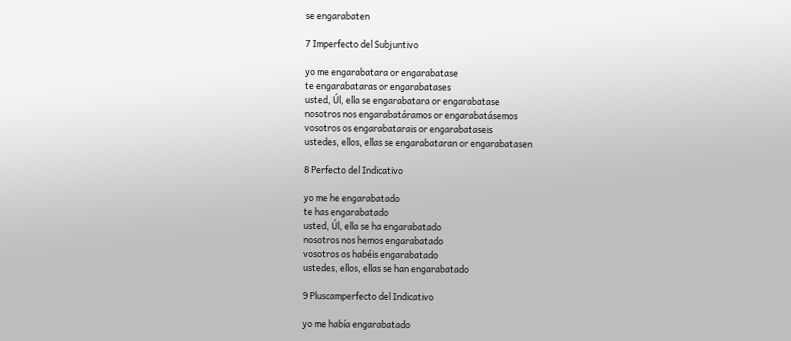se engarabaten

7 Imperfecto del Subjuntivo

yo me engarabatara or engarabatase
te engarabataras or engarabatases
usted, Úl, ella se engarabatara or engarabatase
nosotros nos engarabatáramos or engarabatásemos
vosotros os engarabatarais or engarabataseis
ustedes, ellos, ellas se engarabataran or engarabatasen

8 Perfecto del Indicativo

yo me he engarabatado
te has engarabatado
usted, Úl, ella se ha engarabatado
nosotros nos hemos engarabatado
vosotros os habéis engarabatado
ustedes, ellos, ellas se han engarabatado

9 Pluscamperfecto del Indicativo

yo me había engarabatado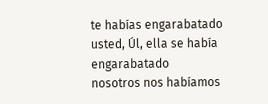te habías engarabatado
usted, Úl, ella se había engarabatado
nosotros nos habíamos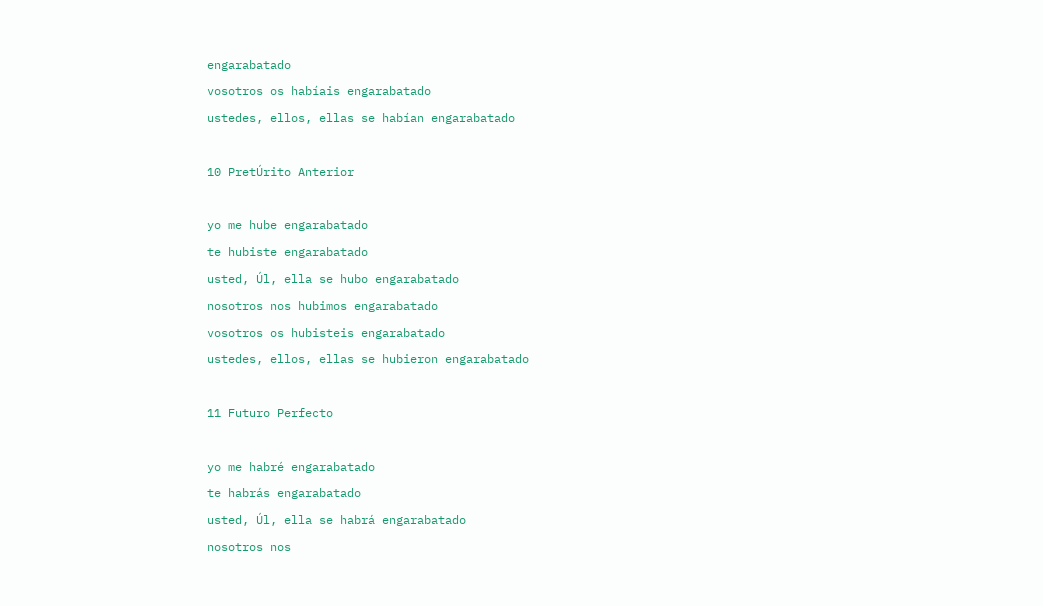engarabatado
vosotros os habíais engarabatado
ustedes, ellos, ellas se habían engarabatado

10 PretÚrito Anterior

yo me hube engarabatado
te hubiste engarabatado
usted, Úl, ella se hubo engarabatado
nosotros nos hubimos engarabatado
vosotros os hubisteis engarabatado
ustedes, ellos, ellas se hubieron engarabatado

11 Futuro Perfecto

yo me habré engarabatado
te habrás engarabatado
usted, Úl, ella se habrá engarabatado
nosotros nos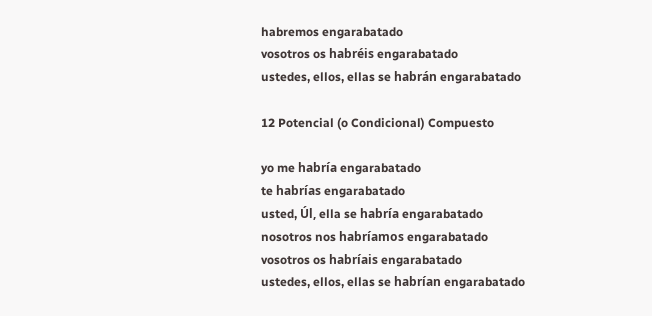habremos engarabatado
vosotros os habréis engarabatado
ustedes, ellos, ellas se habrán engarabatado

12 Potencial (o Condicional) Compuesto

yo me habría engarabatado
te habrías engarabatado
usted, Úl, ella se habría engarabatado
nosotros nos habríamos engarabatado
vosotros os habríais engarabatado
ustedes, ellos, ellas se habrían engarabatado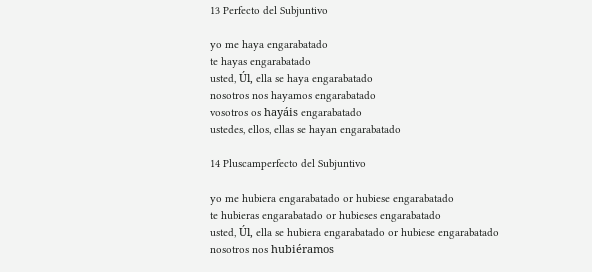13 Perfecto del Subjuntivo

yo me haya engarabatado
te hayas engarabatado
usted, Úl, ella se haya engarabatado
nosotros nos hayamos engarabatado
vosotros os hayáis engarabatado
ustedes, ellos, ellas se hayan engarabatado

14 Pluscamperfecto del Subjuntivo

yo me hubiera engarabatado or hubiese engarabatado
te hubieras engarabatado or hubieses engarabatado
usted, Úl, ella se hubiera engarabatado or hubiese engarabatado
nosotros nos hubiéramos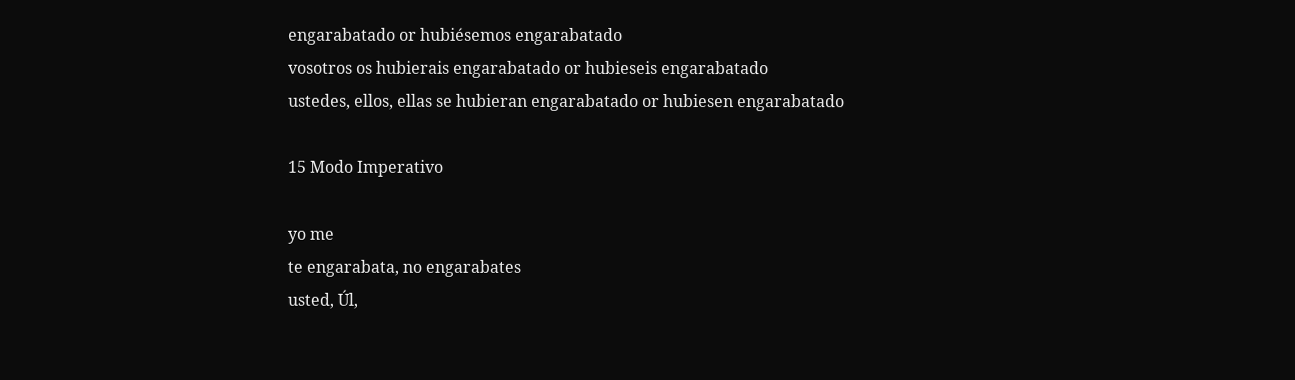engarabatado or hubiésemos engarabatado
vosotros os hubierais engarabatado or hubieseis engarabatado
ustedes, ellos, ellas se hubieran engarabatado or hubiesen engarabatado

15 Modo Imperativo

yo me
te engarabata, no engarabates
usted, Úl,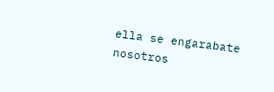ella se engarabate
nosotros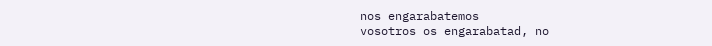nos engarabatemos
vosotros os engarabatad, no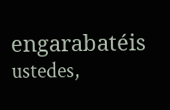engarabatéis
ustedes,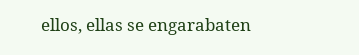ellos, ellas se engarabaten